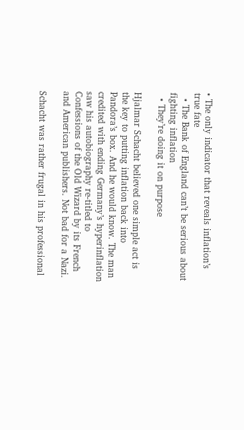• The only indicator that reveals inflation’s true fate
  • The Bank of England can’t be serious about fighting inflation
  • They’re doing it on purpose

Hjalmar Schacht believed one simple act is the key to putting inflation back into Pandora’s box. And he would know. The man credited with ending Germany’s hyperinflation saw his autobiography re-titled to Confessions of the Old Wizard by its French and American publishers. Not bad for a Nazi.

Schacht was rather frugal in his professional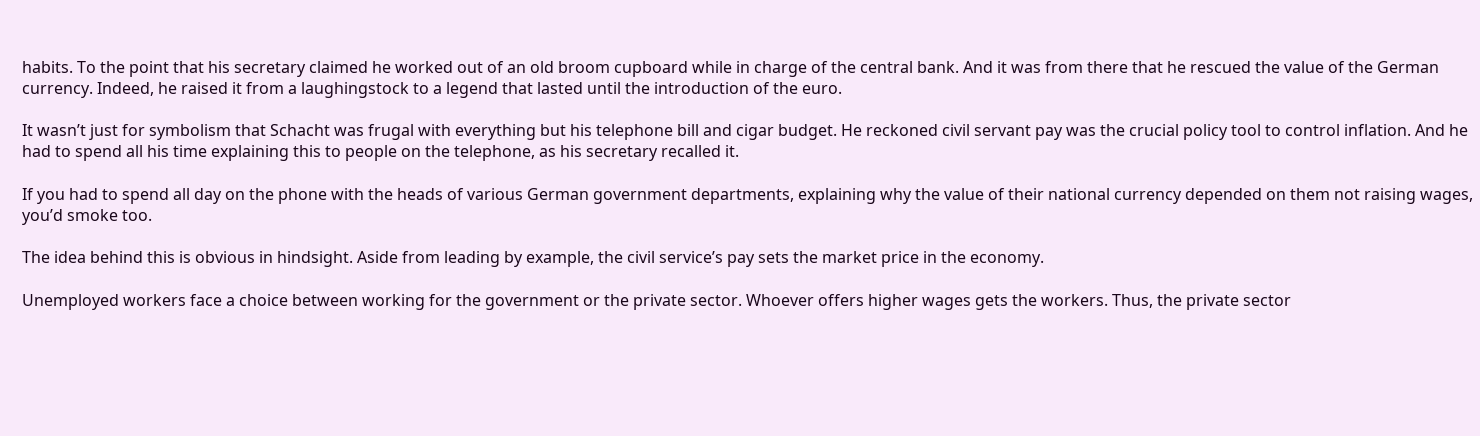habits. To the point that his secretary claimed he worked out of an old broom cupboard while in charge of the central bank. And it was from there that he rescued the value of the German currency. Indeed, he raised it from a laughingstock to a legend that lasted until the introduction of the euro.

It wasn’t just for symbolism that Schacht was frugal with everything but his telephone bill and cigar budget. He reckoned civil servant pay was the crucial policy tool to control inflation. And he had to spend all his time explaining this to people on the telephone, as his secretary recalled it.

If you had to spend all day on the phone with the heads of various German government departments, explaining why the value of their national currency depended on them not raising wages, you’d smoke too.

The idea behind this is obvious in hindsight. Aside from leading by example, the civil service’s pay sets the market price in the economy.

Unemployed workers face a choice between working for the government or the private sector. Whoever offers higher wages gets the workers. Thus, the private sector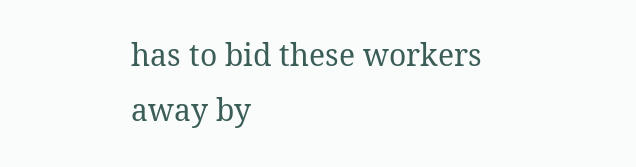has to bid these workers away by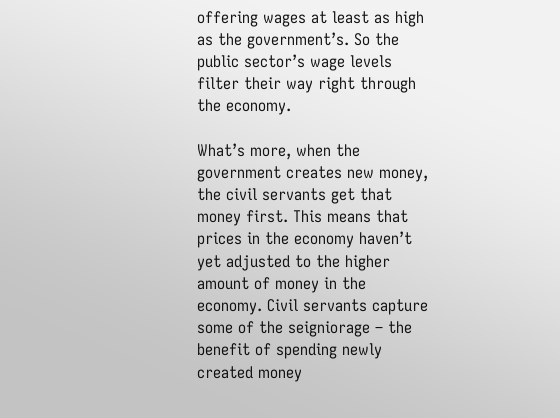offering wages at least as high as the government’s. So the public sector’s wage levels filter their way right through the economy.

What’s more, when the government creates new money, the civil servants get that money first. This means that prices in the economy haven’t yet adjusted to the higher amount of money in the economy. Civil servants capture some of the seigniorage – the benefit of spending newly created money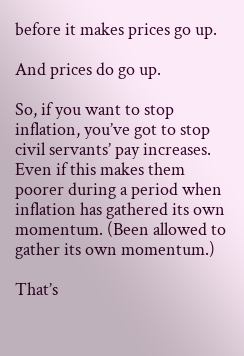before it makes prices go up.

And prices do go up.

So, if you want to stop inflation, you’ve got to stop civil servants’ pay increases. Even if this makes them poorer during a period when inflation has gathered its own momentum. (Been allowed to gather its own momentum.)

That’s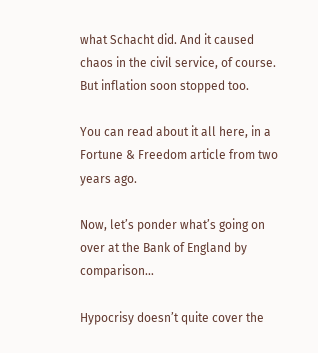what Schacht did. And it caused chaos in the civil service, of course. But inflation soon stopped too.

You can read about it all here, in a Fortune & Freedom article from two years ago.

Now, let’s ponder what’s going on over at the Bank of England by comparison…

Hypocrisy doesn’t quite cover the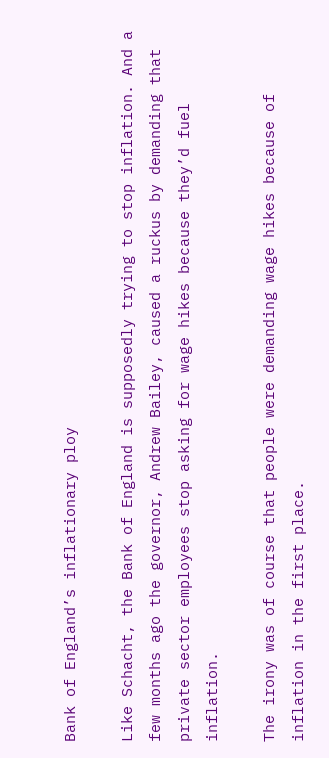Bank of England’s inflationary ploy

Like Schacht, the Bank of England is supposedly trying to stop inflation. And a few months ago the governor, Andrew Bailey, caused a ruckus by demanding that private sector employees stop asking for wage hikes because they’d fuel inflation.

The irony was of course that people were demanding wage hikes because of inflation in the first place.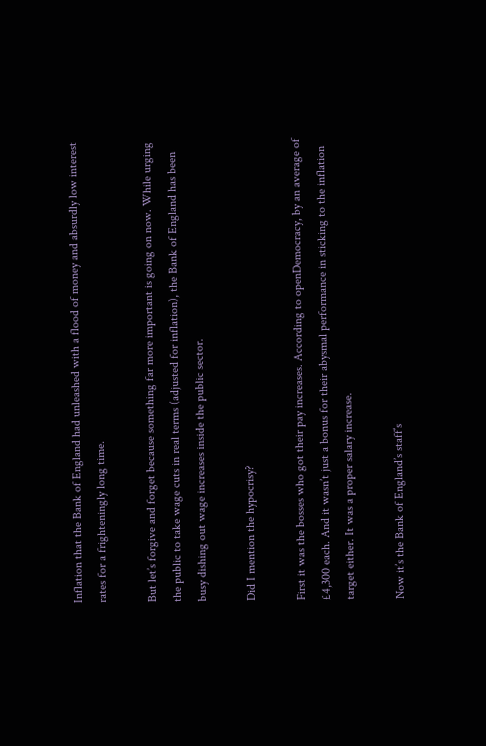Inflation that the Bank of England had unleashed with a flood of money and absurdly low interest rates for a frighteningly long time.

But let’s forgive and forget because something far more important is going on now. While urging the public to take wage cuts in real terms (adjusted for inflation), the Bank of England has been busy dishing out wage increases inside the public sector.

Did I mention the hypocrisy?

First it was the bosses who got their pay increases. According to openDemocracy, by an average of £4,300 each. And it wasn’t just a bonus for their abysmal performance in sticking to the inflation target either. It was a proper salary increase.

Now it’s the Bank of England’s staff’s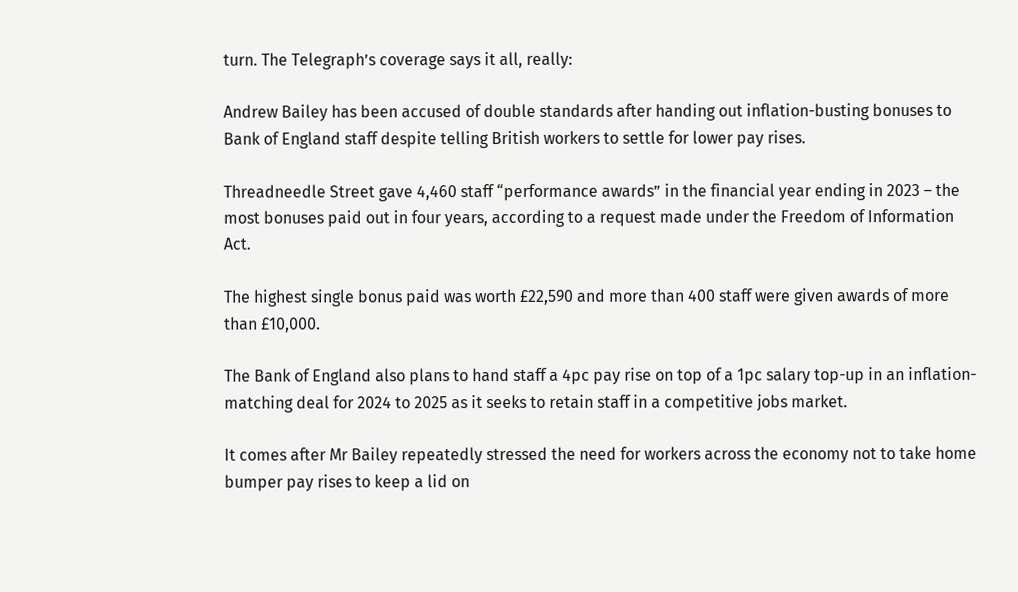turn. The Telegraph’s coverage says it all, really:

Andrew Bailey has been accused of double standards after handing out inflation-busting bonuses to Bank of England staff despite telling British workers to settle for lower pay rises.

Threadneedle Street gave 4,460 staff “performance awards” in the financial year ending in 2023 – the most bonuses paid out in four years, according to a request made under the Freedom of Information Act.

The highest single bonus paid was worth £22,590 and more than 400 staff were given awards of more than £10,000.

The Bank of England also plans to hand staff a 4pc pay rise on top of a 1pc salary top-up in an inflation-matching deal for 2024 to 2025 as it seeks to retain staff in a competitive jobs market.

It comes after Mr Bailey repeatedly stressed the need for workers across the economy not to take home bumper pay rises to keep a lid on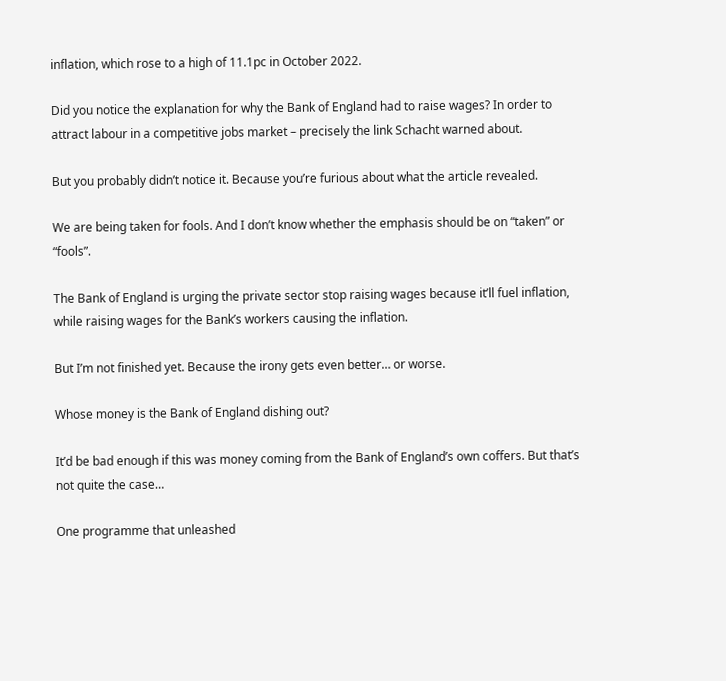inflation, which rose to a high of 11.1pc in October 2022.

Did you notice the explanation for why the Bank of England had to raise wages? In order to attract labour in a competitive jobs market – precisely the link Schacht warned about.

But you probably didn’t notice it. Because you’re furious about what the article revealed.

We are being taken for fools. And I don’t know whether the emphasis should be on “taken” or “fools”.

The Bank of England is urging the private sector stop raising wages because it’ll fuel inflation, while raising wages for the Bank’s workers causing the inflation.

But I’m not finished yet. Because the irony gets even better… or worse.

Whose money is the Bank of England dishing out?

It’d be bad enough if this was money coming from the Bank of England’s own coffers. But that’s not quite the case…

One programme that unleashed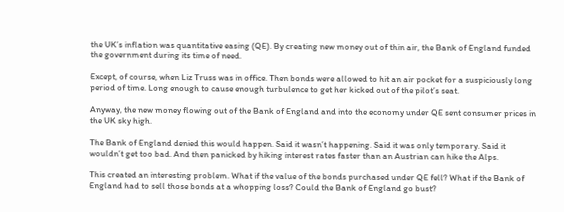the UK’s inflation was quantitative easing (QE). By creating new money out of thin air, the Bank of England funded the government during its time of need.

Except, of course, when Liz Truss was in office. Then bonds were allowed to hit an air pocket for a suspiciously long period of time. Long enough to cause enough turbulence to get her kicked out of the pilot’s seat.

Anyway, the new money flowing out of the Bank of England and into the economy under QE sent consumer prices in the UK sky high.

The Bank of England denied this would happen. Said it wasn’t happening. Said it was only temporary. Said it wouldn’t get too bad. And then panicked by hiking interest rates faster than an Austrian can hike the Alps.

This created an interesting problem. What if the value of the bonds purchased under QE fell? What if the Bank of England had to sell those bonds at a whopping loss? Could the Bank of England go bust?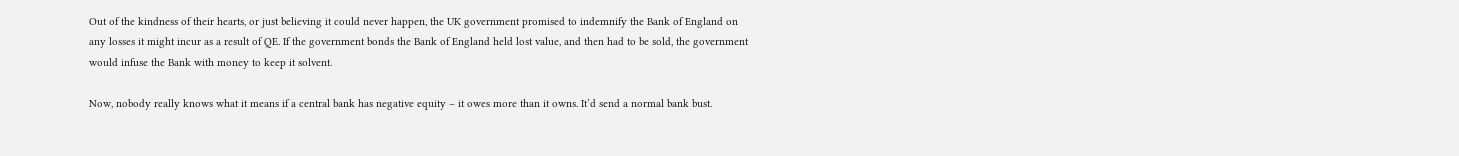Out of the kindness of their hearts, or just believing it could never happen, the UK government promised to indemnify the Bank of England on any losses it might incur as a result of QE. If the government bonds the Bank of England held lost value, and then had to be sold, the government would infuse the Bank with money to keep it solvent.

Now, nobody really knows what it means if a central bank has negative equity – it owes more than it owns. It’d send a normal bank bust.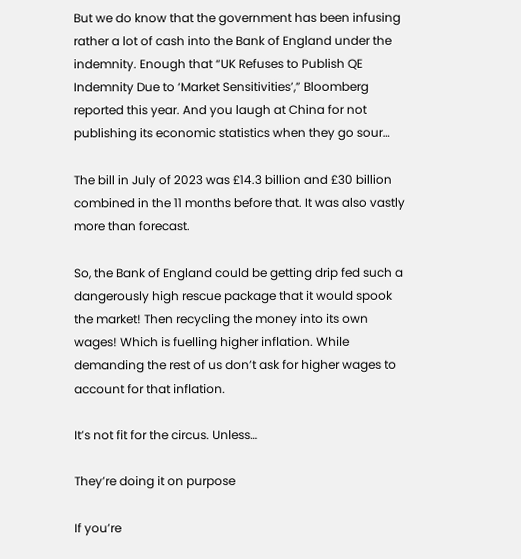But we do know that the government has been infusing rather a lot of cash into the Bank of England under the indemnity. Enough that “UK Refuses to Publish QE Indemnity Due to ‘Market Sensitivities’,” Bloomberg reported this year. And you laugh at China for not publishing its economic statistics when they go sour…

The bill in July of 2023 was £14.3 billion and £30 billion combined in the 11 months before that. It was also vastly more than forecast.

So, the Bank of England could be getting drip fed such a dangerously high rescue package that it would spook the market! Then recycling the money into its own wages! Which is fuelling higher inflation. While demanding the rest of us don’t ask for higher wages to account for that inflation.

It’s not fit for the circus. Unless…

They’re doing it on purpose

If you’re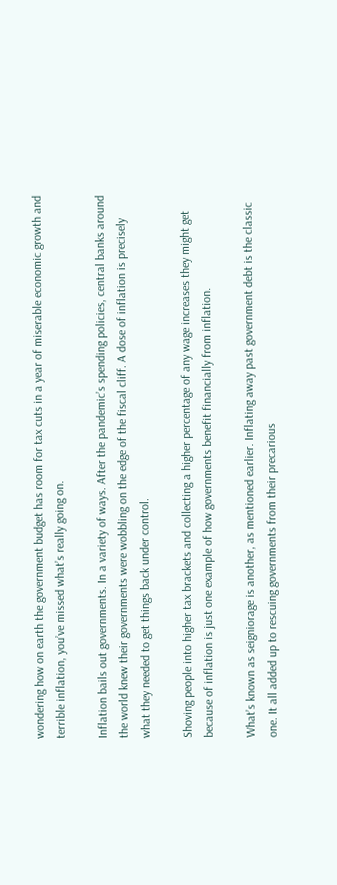wondering how on earth the government budget has room for tax cuts in a year of miserable economic growth and terrible inflation, you’ve missed what’s really going on.

Inflation bails out governments. In a variety of ways. After the pandemic’s spending policies, central banks around the world knew their governments were wobbling on the edge of the fiscal cliff. A dose of inflation is precisely what they needed to get things back under control.

Shoving people into higher tax brackets and collecting a higher percentage of any wage increases they might get because of inflation is just one example of how governments benefit financially from inflation.

What’s known as seigniorage is another, as mentioned earlier. Inflating away past government debt is the classic one. It all added up to rescuing governments from their precarious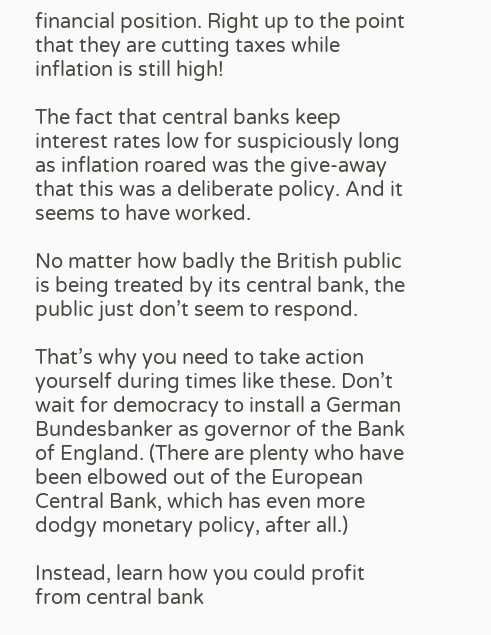financial position. Right up to the point that they are cutting taxes while inflation is still high!

The fact that central banks keep interest rates low for suspiciously long as inflation roared was the give-away that this was a deliberate policy. And it seems to have worked.

No matter how badly the British public is being treated by its central bank, the public just don’t seem to respond.

That’s why you need to take action yourself during times like these. Don’t wait for democracy to install a German Bundesbanker as governor of the Bank of England. (There are plenty who have been elbowed out of the European Central Bank, which has even more dodgy monetary policy, after all.)

Instead, learn how you could profit from central bank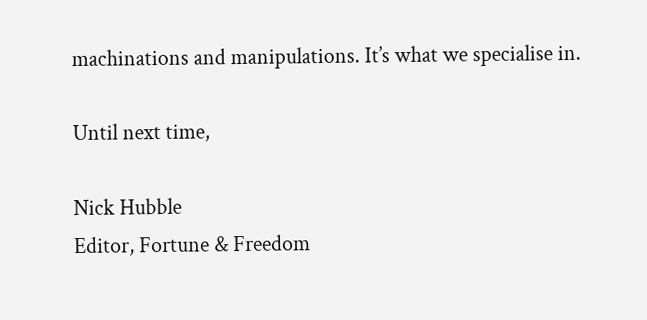machinations and manipulations. It’s what we specialise in.

Until next time,

Nick Hubble
Editor, Fortune & Freedom